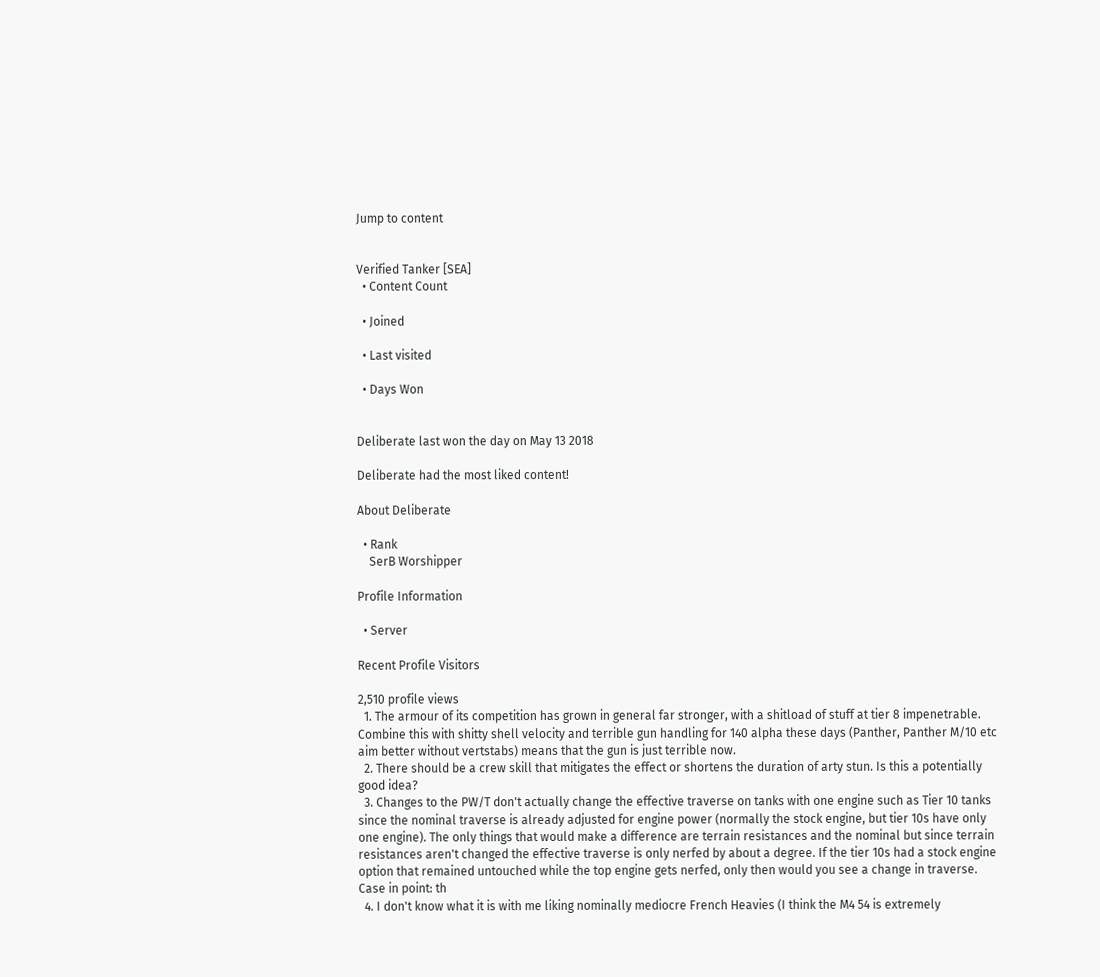Jump to content


Verified Tanker [SEA]
  • Content Count

  • Joined

  • Last visited

  • Days Won


Deliberate last won the day on May 13 2018

Deliberate had the most liked content!

About Deliberate

  • Rank
    SerB Worshipper

Profile Information

  • Server

Recent Profile Visitors

2,510 profile views
  1. The armour of its competition has grown in general far stronger, with a shitload of stuff at tier 8 impenetrable. Combine this with shitty shell velocity and terrible gun handling for 140 alpha these days (Panther, Panther M/10 etc aim better without vertstabs) means that the gun is just terrible now.
  2. There should be a crew skill that mitigates the effect or shortens the duration of arty stun. Is this a potentially good idea?
  3. Changes to the PW/T don't actually change the effective traverse on tanks with one engine such as Tier 10 tanks since the nominal traverse is already adjusted for engine power (normally the stock engine, but tier 10s have only one engine). The only things that would make a difference are terrain resistances and the nominal but since terrain resistances aren't changed the effective traverse is only nerfed by about a degree. If the tier 10s had a stock engine option that remained untouched while the top engine gets nerfed, only then would you see a change in traverse. Case in point: th
  4. I don't know what it is with me liking nominally mediocre French Heavies (I think the M4 54 is extremely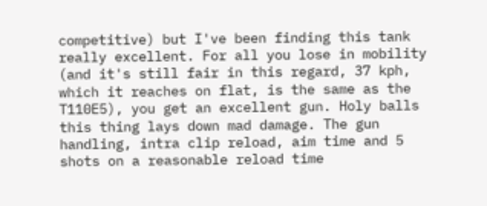competitive) but I've been finding this tank really excellent. For all you lose in mobility (and it's still fair in this regard, 37 kph, which it reaches on flat, is the same as the T110E5), you get an excellent gun. Holy balls this thing lays down mad damage. The gun handling, intra clip reload, aim time and 5 shots on a reasonable reload time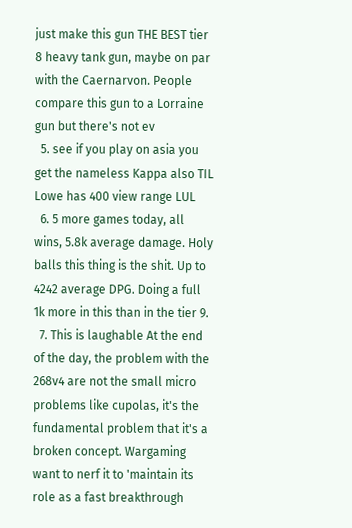just make this gun THE BEST tier 8 heavy tank gun, maybe on par with the Caernarvon. People compare this gun to a Lorraine gun but there's not ev
  5. see if you play on asia you get the nameless Kappa also TIL Lowe has 400 view range LUL
  6. 5 more games today, all wins, 5.8k average damage. Holy balls this thing is the shit. Up to 4242 average DPG. Doing a full 1k more in this than in the tier 9.
  7. This is laughable At the end of the day, the problem with the 268v4 are not the small micro problems like cupolas, it's the fundamental problem that it's a broken concept. Wargaming want to nerf it to 'maintain its role as a fast breakthrough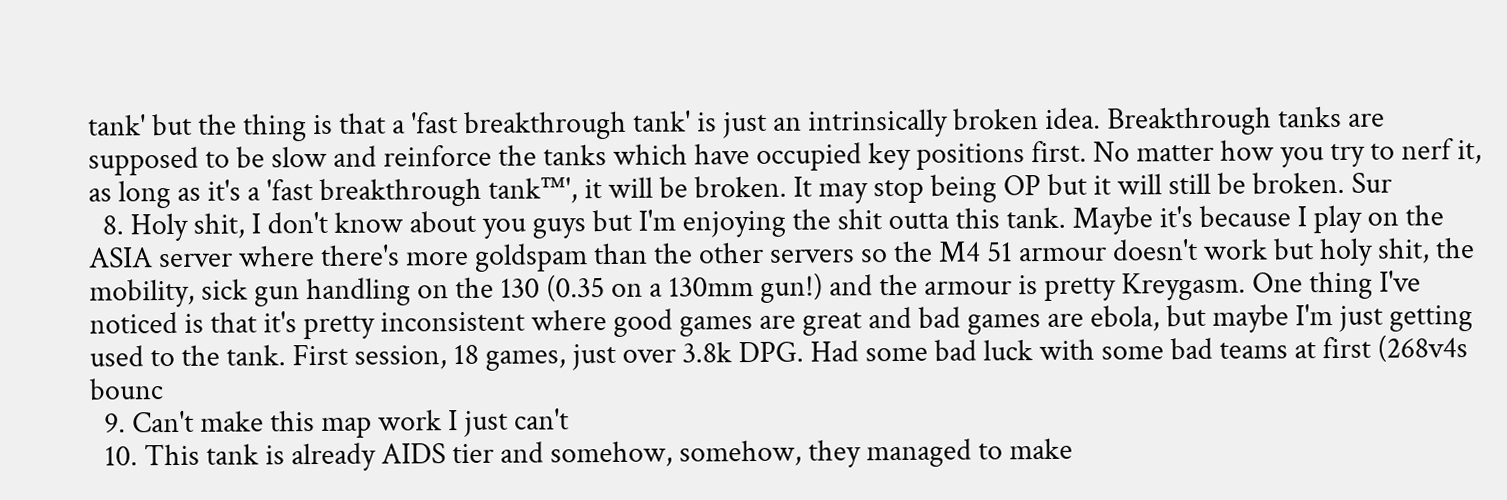tank' but the thing is that a 'fast breakthrough tank' is just an intrinsically broken idea. Breakthrough tanks are supposed to be slow and reinforce the tanks which have occupied key positions first. No matter how you try to nerf it, as long as it's a 'fast breakthrough tank™', it will be broken. It may stop being OP but it will still be broken. Sur
  8. Holy shit, I don't know about you guys but I'm enjoying the shit outta this tank. Maybe it's because I play on the ASIA server where there's more goldspam than the other servers so the M4 51 armour doesn't work but holy shit, the mobility, sick gun handling on the 130 (0.35 on a 130mm gun!) and the armour is pretty Kreygasm. One thing I've noticed is that it's pretty inconsistent where good games are great and bad games are ebola, but maybe I'm just getting used to the tank. First session, 18 games, just over 3.8k DPG. Had some bad luck with some bad teams at first (268v4s bounc
  9. Can't make this map work I just can't
  10. This tank is already AIDS tier and somehow, somehow, they managed to make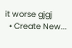it worse gjgj
  • Create New...